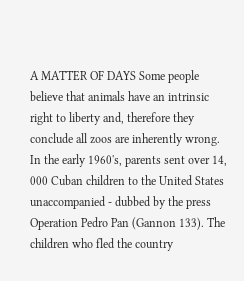A MATTER OF DAYS Some people believe that animals have an intrinsic right to liberty and, therefore they conclude all zoos are inherently wrong. In the early 1960's, parents sent over 14, 000 Cuban children to the United States unaccompanied - dubbed by the press Operation Pedro Pan (Gannon 133). The children who fled the country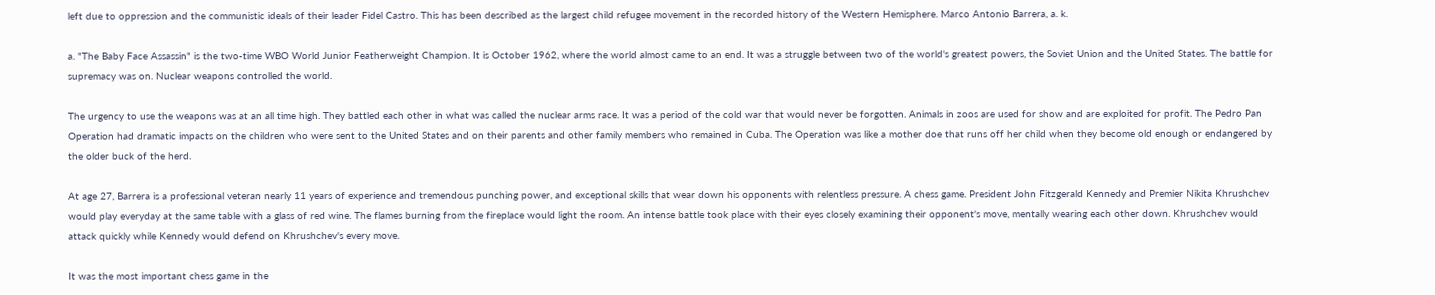left due to oppression and the communistic ideals of their leader Fidel Castro. This has been described as the largest child refugee movement in the recorded history of the Western Hemisphere. Marco Antonio Barrera, a. k.

a. "The Baby Face Assassin" is the two-time WBO World Junior Featherweight Champion. It is October 1962, where the world almost came to an end. It was a struggle between two of the world's greatest powers, the Soviet Union and the United States. The battle for supremacy was on. Nuclear weapons controlled the world.

The urgency to use the weapons was at an all time high. They battled each other in what was called the nuclear arms race. It was a period of the cold war that would never be forgotten. Animals in zoos are used for show and are exploited for profit. The Pedro Pan Operation had dramatic impacts on the children who were sent to the United States and on their parents and other family members who remained in Cuba. The Operation was like a mother doe that runs off her child when they become old enough or endangered by the older buck of the herd.

At age 27, Barrera is a professional veteran nearly 11 years of experience and tremendous punching power, and exceptional skills that wear down his opponents with relentless pressure. A chess game. President John Fitzgerald Kennedy and Premier Nikita Khrushchev would play everyday at the same table with a glass of red wine. The flames burning from the fireplace would light the room. An intense battle took place with their eyes closely examining their opponent's move, mentally wearing each other down. Khrushchev would attack quickly while Kennedy would defend on Khrushchev's every move.

It was the most important chess game in the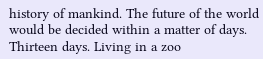history of mankind. The future of the world would be decided within a matter of days. Thirteen days. Living in a zoo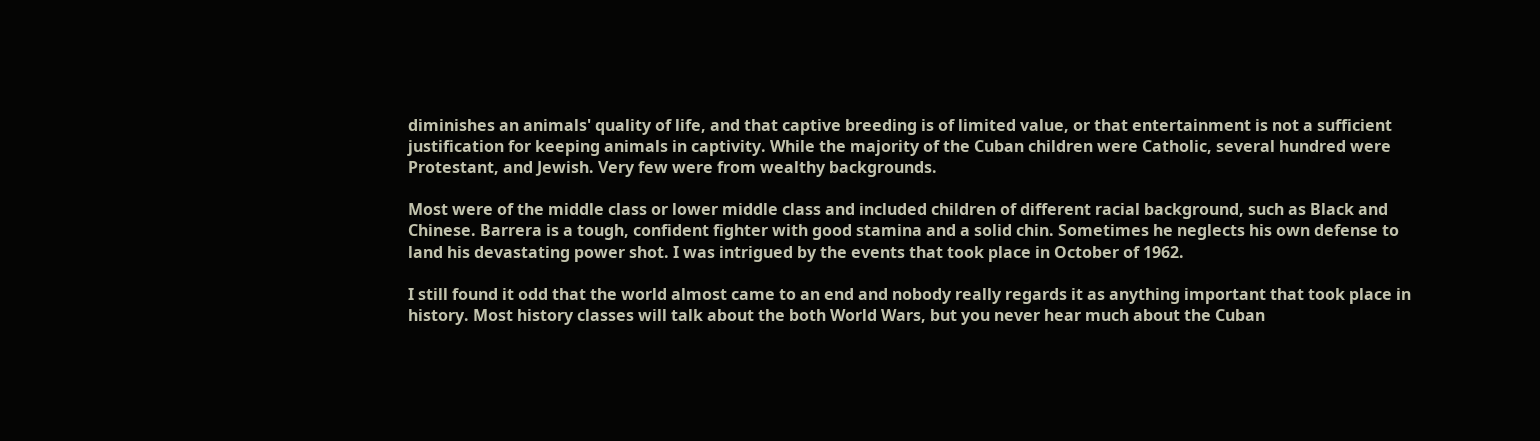diminishes an animals' quality of life, and that captive breeding is of limited value, or that entertainment is not a sufficient justification for keeping animals in captivity. While the majority of the Cuban children were Catholic, several hundred were Protestant, and Jewish. Very few were from wealthy backgrounds.

Most were of the middle class or lower middle class and included children of different racial background, such as Black and Chinese. Barrera is a tough, confident fighter with good stamina and a solid chin. Sometimes he neglects his own defense to land his devastating power shot. I was intrigued by the events that took place in October of 1962.

I still found it odd that the world almost came to an end and nobody really regards it as anything important that took place in history. Most history classes will talk about the both World Wars, but you never hear much about the Cuban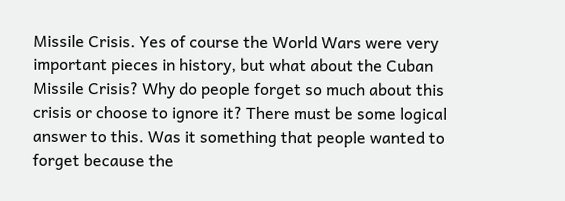Missile Crisis. Yes of course the World Wars were very important pieces in history, but what about the Cuban Missile Crisis? Why do people forget so much about this crisis or choose to ignore it? There must be some logical answer to this. Was it something that people wanted to forget because the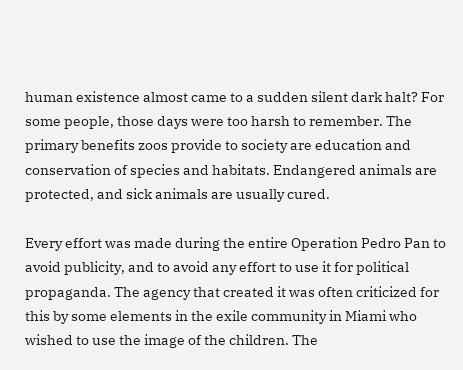human existence almost came to a sudden silent dark halt? For some people, those days were too harsh to remember. The primary benefits zoos provide to society are education and conservation of species and habitats. Endangered animals are protected, and sick animals are usually cured.

Every effort was made during the entire Operation Pedro Pan to avoid publicity, and to avoid any effort to use it for political propaganda. The agency that created it was often criticized for this by some elements in the exile community in Miami who wished to use the image of the children. The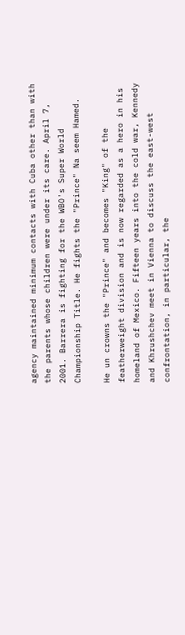agency maintained minimum contacts with Cuba other than with the parents whose children were under its care. April 7, 2001. Barrera is fighting for the WBO's Super World Championship Title. He fights the "Prince" Na seem Hamed.

He un crowns the "Prince" and becomes "King" of the featherweight division and is now regarded as a hero in his homeland of Mexico. Fifteen years into the cold war, Kennedy and Khrushchev meet in Vienna to discuss the east-west confrontation, in particular, the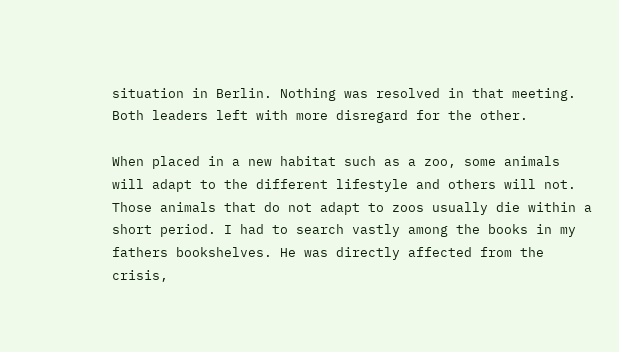situation in Berlin. Nothing was resolved in that meeting. Both leaders left with more disregard for the other.

When placed in a new habitat such as a zoo, some animals will adapt to the different lifestyle and others will not. Those animals that do not adapt to zoos usually die within a short period. I had to search vastly among the books in my fathers bookshelves. He was directly affected from the crisis,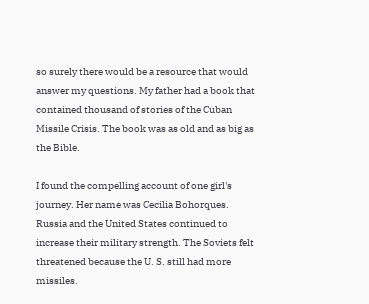so surely there would be a resource that would answer my questions. My father had a book that contained thousand of stories of the Cuban Missile Crisis. The book was as old and as big as the Bible.

I found the compelling account of one girl's journey. Her name was Cecilia Bohorques. Russia and the United States continued to increase their military strength. The Soviets felt threatened because the U. S. still had more missiles.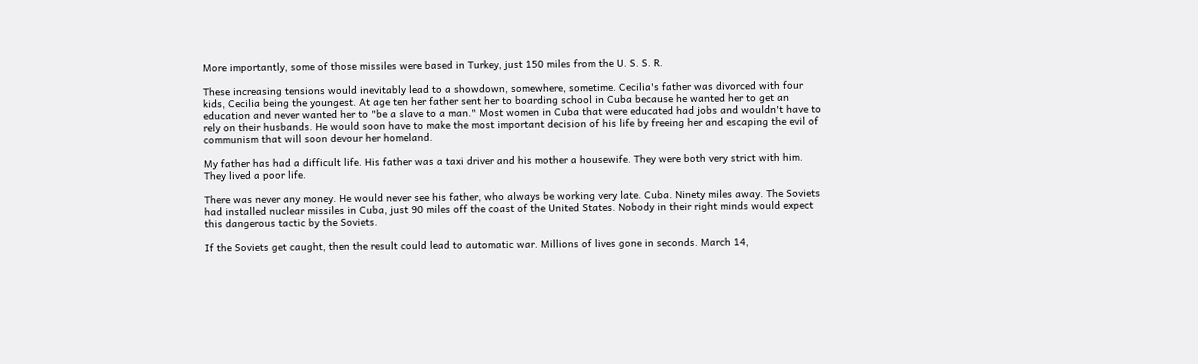More importantly, some of those missiles were based in Turkey, just 150 miles from the U. S. S. R.

These increasing tensions would inevitably lead to a showdown, somewhere, sometime. Cecilia's father was divorced with four kids, Cecilia being the youngest. At age ten her father sent her to boarding school in Cuba because he wanted her to get an education and never wanted her to "be a slave to a man." Most women in Cuba that were educated had jobs and wouldn't have to rely on their husbands. He would soon have to make the most important decision of his life by freeing her and escaping the evil of communism that will soon devour her homeland.

My father has had a difficult life. His father was a taxi driver and his mother a housewife. They were both very strict with him. They lived a poor life.

There was never any money. He would never see his father, who always be working very late. Cuba. Ninety miles away. The Soviets had installed nuclear missiles in Cuba, just 90 miles off the coast of the United States. Nobody in their right minds would expect this dangerous tactic by the Soviets.

If the Soviets get caught, then the result could lead to automatic war. Millions of lives gone in seconds. March 14,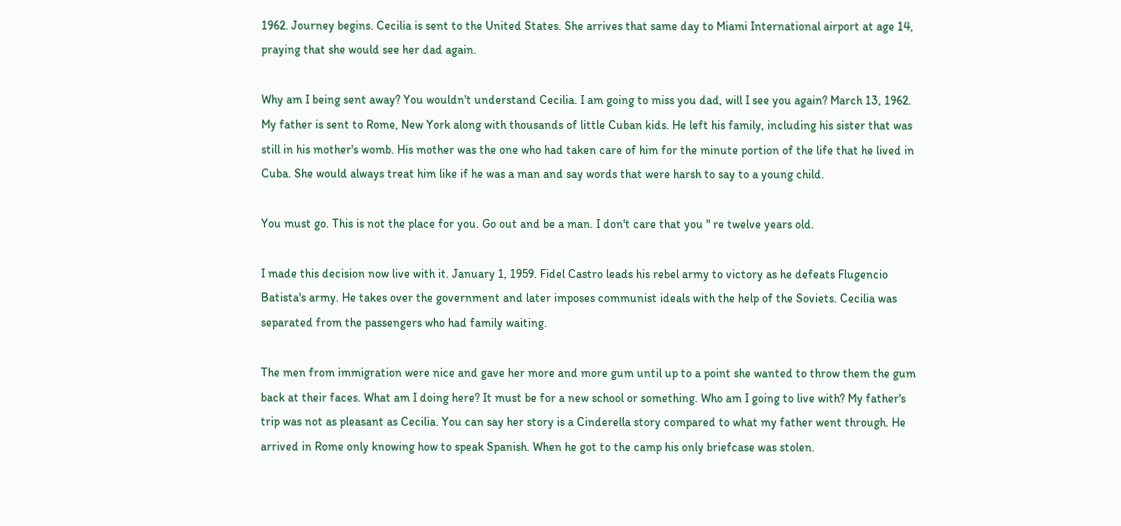1962. Journey begins. Cecilia is sent to the United States. She arrives that same day to Miami International airport at age 14, praying that she would see her dad again.

Why am I being sent away? You wouldn't understand Cecilia. I am going to miss you dad, will I see you again? March 13, 1962. My father is sent to Rome, New York along with thousands of little Cuban kids. He left his family, including his sister that was still in his mother's womb. His mother was the one who had taken care of him for the minute portion of the life that he lived in Cuba. She would always treat him like if he was a man and say words that were harsh to say to a young child.

You must go. This is not the place for you. Go out and be a man. I don't care that you " re twelve years old.

I made this decision now live with it. January 1, 1959. Fidel Castro leads his rebel army to victory as he defeats Flugencio Batista's army. He takes over the government and later imposes communist ideals with the help of the Soviets. Cecilia was separated from the passengers who had family waiting.

The men from immigration were nice and gave her more and more gum until up to a point she wanted to throw them the gum back at their faces. What am I doing here? It must be for a new school or something. Who am I going to live with? My father's trip was not as pleasant as Cecilia. You can say her story is a Cinderella story compared to what my father went through. He arrived in Rome only knowing how to speak Spanish. When he got to the camp his only briefcase was stolen.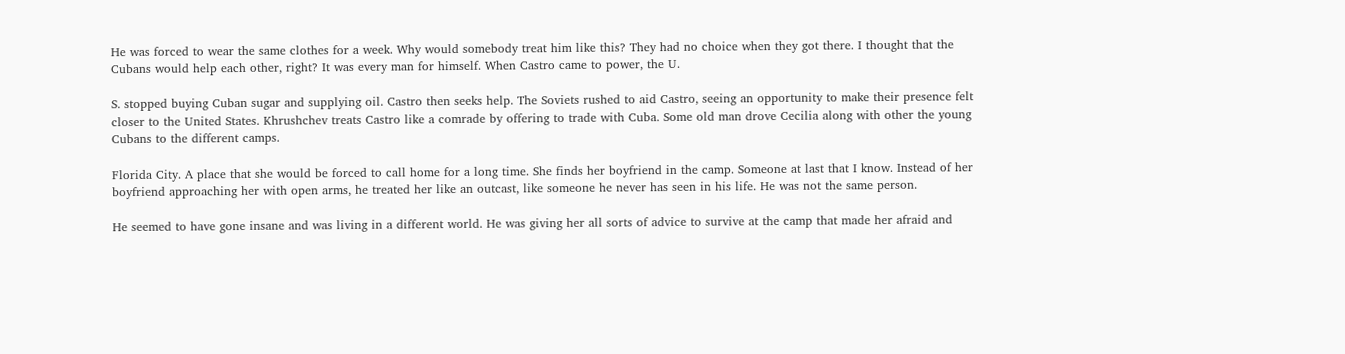He was forced to wear the same clothes for a week. Why would somebody treat him like this? They had no choice when they got there. I thought that the Cubans would help each other, right? It was every man for himself. When Castro came to power, the U.

S. stopped buying Cuban sugar and supplying oil. Castro then seeks help. The Soviets rushed to aid Castro, seeing an opportunity to make their presence felt closer to the United States. Khrushchev treats Castro like a comrade by offering to trade with Cuba. Some old man drove Cecilia along with other the young Cubans to the different camps.

Florida City. A place that she would be forced to call home for a long time. She finds her boyfriend in the camp. Someone at last that I know. Instead of her boyfriend approaching her with open arms, he treated her like an outcast, like someone he never has seen in his life. He was not the same person.

He seemed to have gone insane and was living in a different world. He was giving her all sorts of advice to survive at the camp that made her afraid and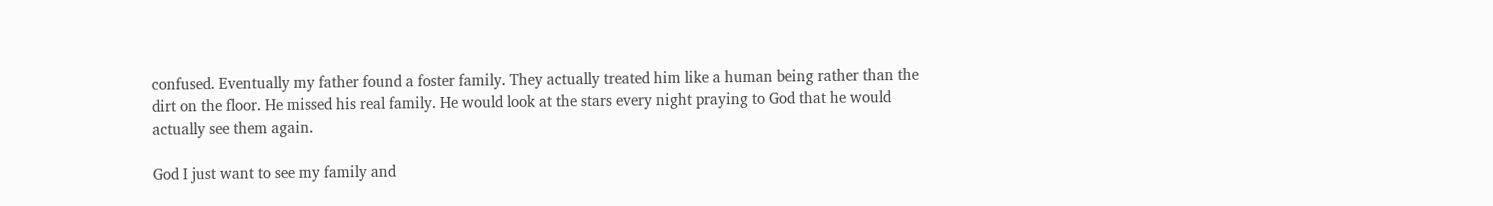confused. Eventually my father found a foster family. They actually treated him like a human being rather than the dirt on the floor. He missed his real family. He would look at the stars every night praying to God that he would actually see them again.

God I just want to see my family and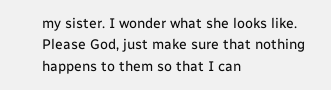my sister. I wonder what she looks like. Please God, just make sure that nothing happens to them so that I can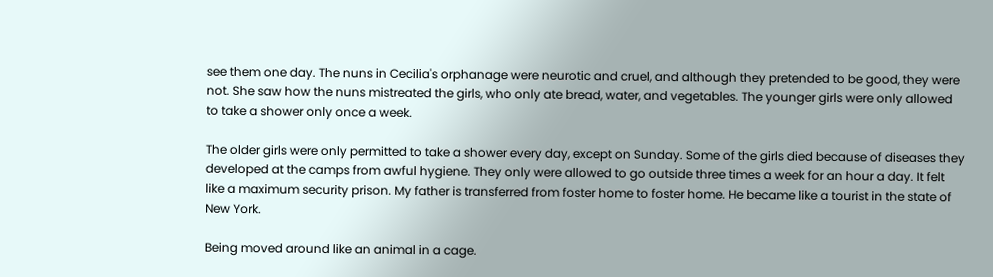see them one day. The nuns in Cecilia's orphanage were neurotic and cruel, and although they pretended to be good, they were not. She saw how the nuns mistreated the girls, who only ate bread, water, and vegetables. The younger girls were only allowed to take a shower only once a week.

The older girls were only permitted to take a shower every day, except on Sunday. Some of the girls died because of diseases they developed at the camps from awful hygiene. They only were allowed to go outside three times a week for an hour a day. It felt like a maximum security prison. My father is transferred from foster home to foster home. He became like a tourist in the state of New York.

Being moved around like an animal in a cage.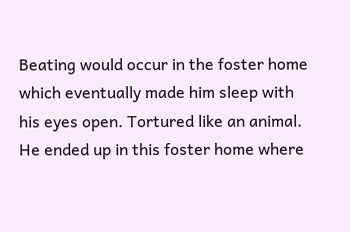Beating would occur in the foster home which eventually made him sleep with his eyes open. Tortured like an animal. He ended up in this foster home where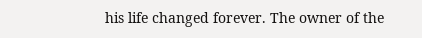his life changed forever. The owner of the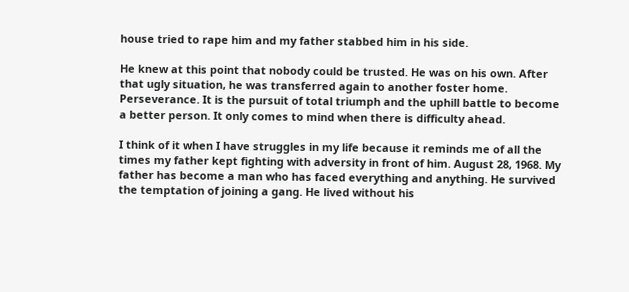house tried to rape him and my father stabbed him in his side.

He knew at this point that nobody could be trusted. He was on his own. After that ugly situation, he was transferred again to another foster home. Perseverance. It is the pursuit of total triumph and the uphill battle to become a better person. It only comes to mind when there is difficulty ahead.

I think of it when I have struggles in my life because it reminds me of all the times my father kept fighting with adversity in front of him. August 28, 1968. My father has become a man who has faced everything and anything. He survived the temptation of joining a gang. He lived without his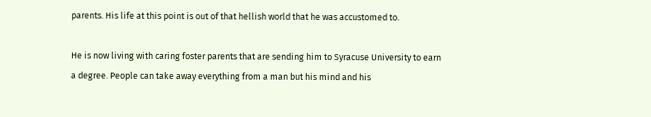parents. His life at this point is out of that hellish world that he was accustomed to.

He is now living with caring foster parents that are sending him to Syracuse University to earn a degree. People can take away everything from a man but his mind and his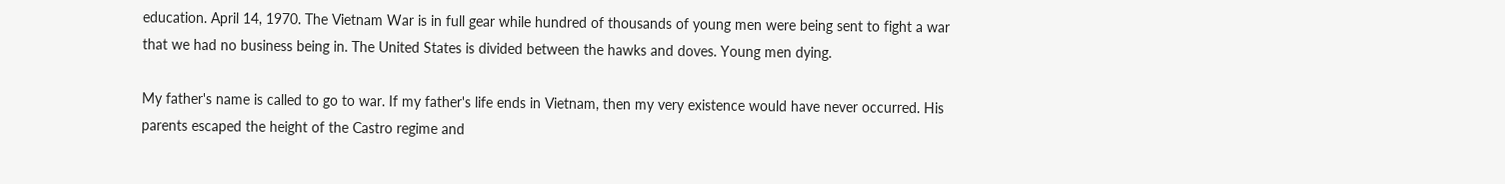education. April 14, 1970. The Vietnam War is in full gear while hundred of thousands of young men were being sent to fight a war that we had no business being in. The United States is divided between the hawks and doves. Young men dying.

My father's name is called to go to war. If my father's life ends in Vietnam, then my very existence would have never occurred. His parents escaped the height of the Castro regime and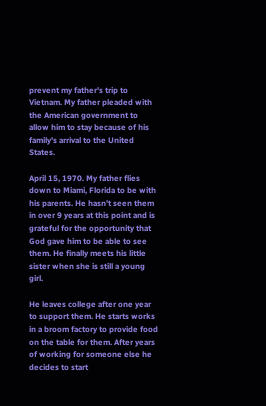prevent my father's trip to Vietnam. My father pleaded with the American government to allow him to stay because of his family's arrival to the United States.

April 15, 1970. My father flies down to Miami, Florida to be with his parents. He hasn't seen them in over 9 years at this point and is grateful for the opportunity that God gave him to be able to see them. He finally meets his little sister when she is still a young girl.

He leaves college after one year to support them. He starts works in a broom factory to provide food on the table for them. After years of working for someone else he decides to start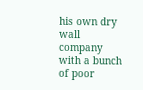his own dry wall company with a bunch of poor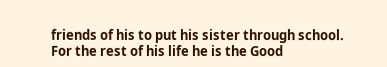friends of his to put his sister through school. For the rest of his life he is the Good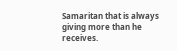Samaritan that is always giving more than he receives.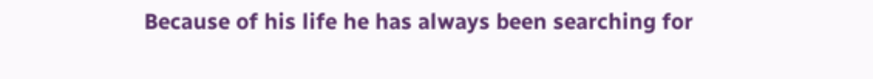Because of his life he has always been searching for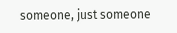someone, just someone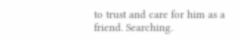to trust and care for him as a friend. Searching.